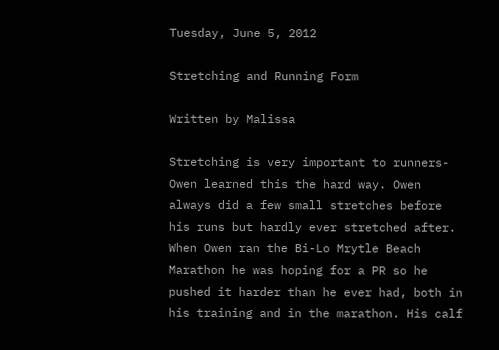Tuesday, June 5, 2012

Stretching and Running Form

Written by Malissa

Stretching is very important to runners-Owen learned this the hard way. Owen always did a few small stretches before his runs but hardly ever stretched after.  When Owen ran the Bi-Lo Mrytle Beach Marathon he was hoping for a PR so he pushed it harder than he ever had, both in his training and in the marathon. His calf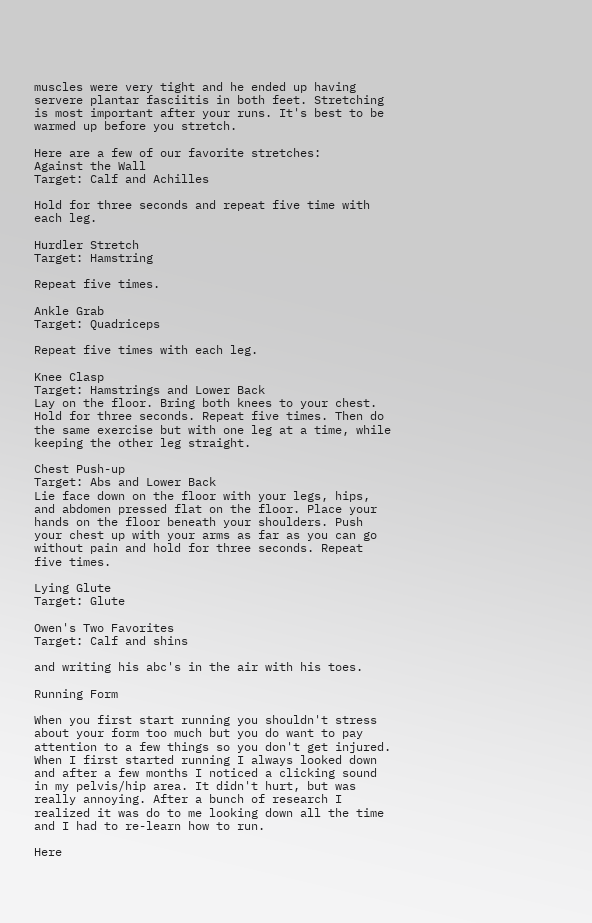muscles were very tight and he ended up having servere plantar fasciitis in both feet. Stretching is most important after your runs. It's best to be warmed up before you stretch.

Here are a few of our favorite stretches:
Against the Wall
Target: Calf and Achilles

Hold for three seconds and repeat five time with each leg.

Hurdler Stretch
Target: Hamstring

Repeat five times.

Ankle Grab
Target: Quadriceps

Repeat five times with each leg.

Knee Clasp
Target: Hamstrings and Lower Back
Lay on the floor. Bring both knees to your chest. Hold for three seconds. Repeat five times. Then do the same exercise but with one leg at a time, while keeping the other leg straight.

Chest Push-up
Target: Abs and Lower Back
Lie face down on the floor with your legs, hips, and abdomen pressed flat on the floor. Place your hands on the floor beneath your shoulders. Push your chest up with your arms as far as you can go without pain and hold for three seconds. Repeat five times.

Lying Glute
Target: Glute

Owen's Two Favorites
Target: Calf and shins

and writing his abc's in the air with his toes.

Running Form

When you first start running you shouldn't stress about your form too much but you do want to pay attention to a few things so you don't get injured. When I first started running I always looked down and after a few months I noticed a clicking sound in my pelvis/hip area. It didn't hurt, but was really annoying. After a bunch of research I realized it was do to me looking down all the time and I had to re-learn how to run.

Here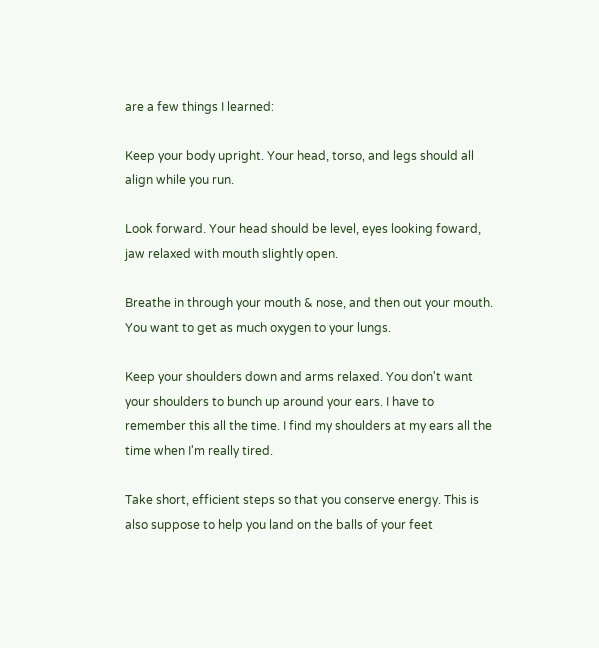are a few things I learned:

Keep your body upright. Your head, torso, and legs should all align while you run.

Look forward. Your head should be level, eyes looking foward, jaw relaxed with mouth slightly open.

Breathe in through your mouth & nose, and then out your mouth. You want to get as much oxygen to your lungs.

Keep your shoulders down and arms relaxed. You don't want your shoulders to bunch up around your ears. I have to remember this all the time. I find my shoulders at my ears all the time when I'm really tired.

Take short, efficient steps so that you conserve energy. This is also suppose to help you land on the balls of your feet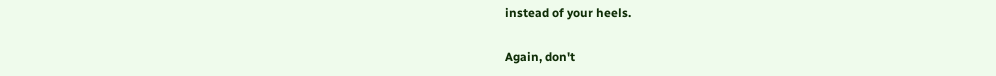instead of your heels.

Again, don't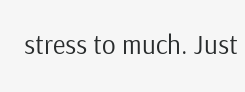stress to much. Just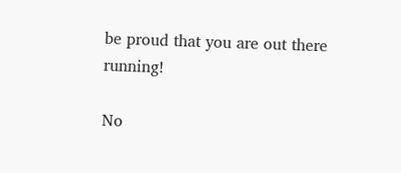be proud that you are out there running!

No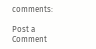comments:

Post a Comment